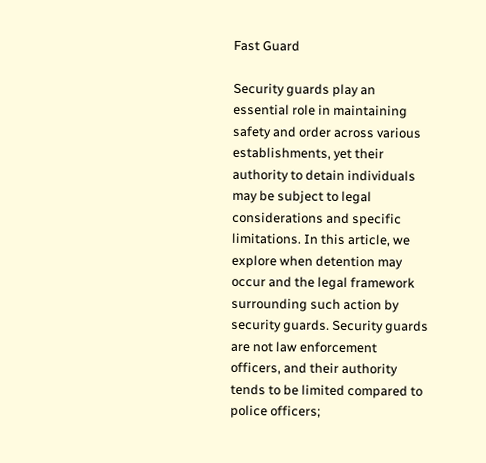Fast Guard

Security guards play an essential role in maintaining safety and order across various establishments, yet their authority to detain individuals may be subject to legal considerations and specific limitations. In this article, we explore when detention may occur and the legal framework surrounding such action by security guards. Security guards are not law enforcement officers, and their authority tends to be limited compared to police officers;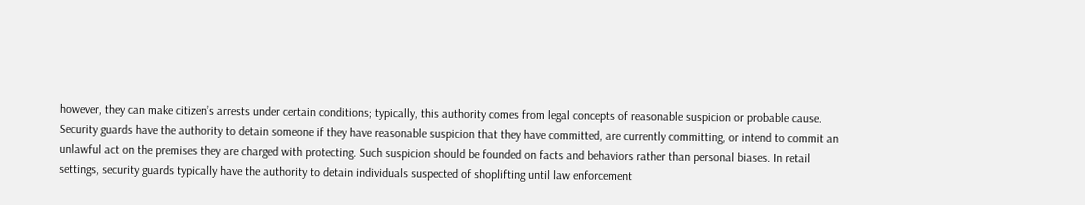however, they can make citizen’s arrests under certain conditions; typically, this authority comes from legal concepts of reasonable suspicion or probable cause. Security guards have the authority to detain someone if they have reasonable suspicion that they have committed, are currently committing, or intend to commit an unlawful act on the premises they are charged with protecting. Such suspicion should be founded on facts and behaviors rather than personal biases. In retail settings, security guards typically have the authority to detain individuals suspected of shoplifting until law enforcement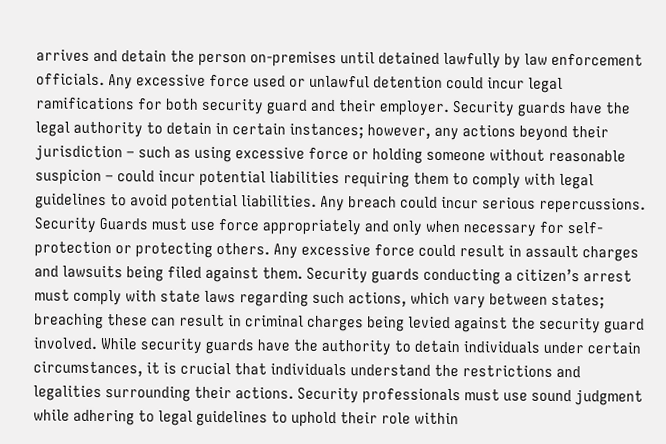arrives and detain the person on-premises until detained lawfully by law enforcement officials. Any excessive force used or unlawful detention could incur legal ramifications for both security guard and their employer. Security guards have the legal authority to detain in certain instances; however, any actions beyond their jurisdiction – such as using excessive force or holding someone without reasonable suspicion – could incur potential liabilities requiring them to comply with legal guidelines to avoid potential liabilities. Any breach could incur serious repercussions. Security Guards must use force appropriately and only when necessary for self-protection or protecting others. Any excessive force could result in assault charges and lawsuits being filed against them. Security guards conducting a citizen’s arrest must comply with state laws regarding such actions, which vary between states; breaching these can result in criminal charges being levied against the security guard involved. While security guards have the authority to detain individuals under certain circumstances, it is crucial that individuals understand the restrictions and legalities surrounding their actions. Security professionals must use sound judgment while adhering to legal guidelines to uphold their role within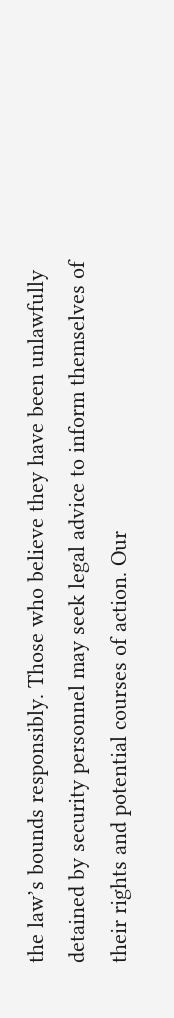the law’s bounds responsibly. Those who believe they have been unlawfully detained by security personnel may seek legal advice to inform themselves of their rights and potential courses of action. Our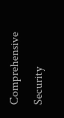Comprehensive Security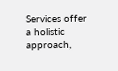Services offer a holistic approach,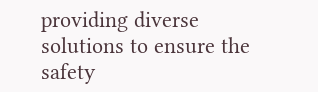providing diverse solutions to ensure the safety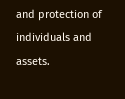and protection of individuals and assets.